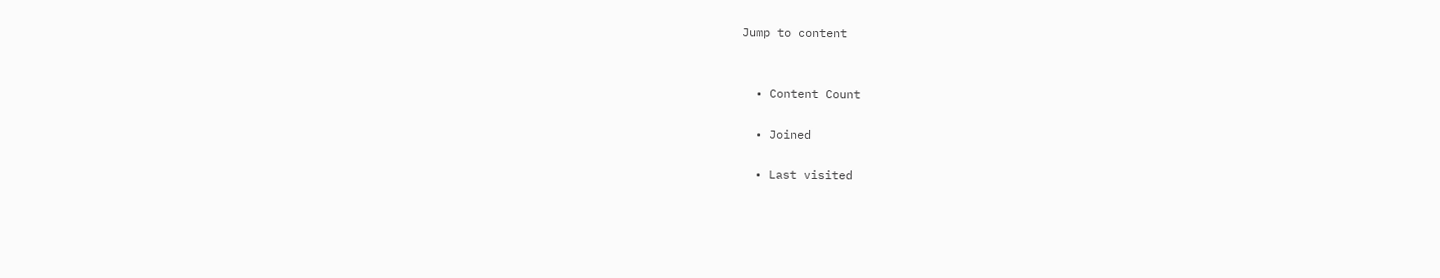Jump to content


  • Content Count

  • Joined

  • Last visited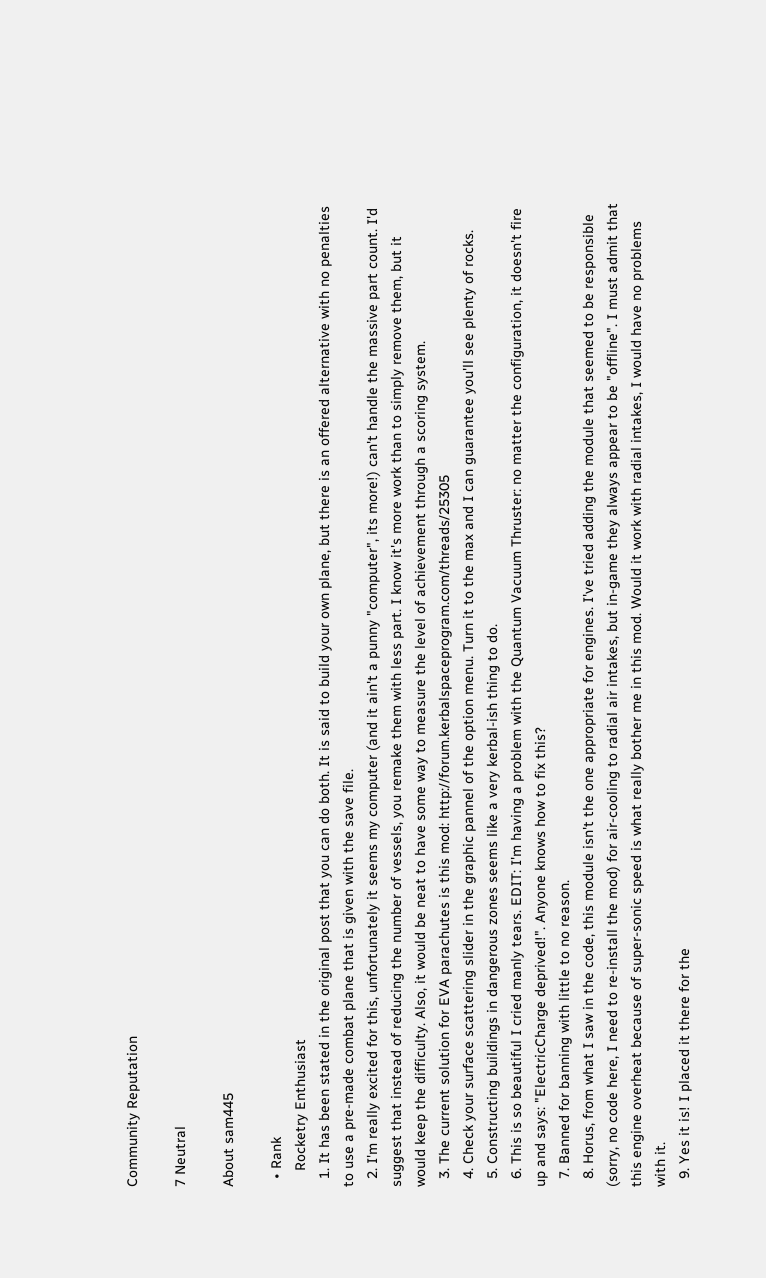Community Reputation

7 Neutral

About sam445

  • Rank
    Rocketry Enthusiast
  1. It has been stated in the original post that you can do both. It is said to build your own plane, but there is an offered alternative with no penalties to use a pre-made combat plane that is given with the save file.
  2. I'm really excited for this, unfortunately it seems my computer (and it ain't a punny "computer", its more!) can't handle the massive part count. I'd suggest that instead of reducing the number of vessels, you remake them with less part. I know it's more work than to simply remove them, but it would keep the difficulty. Also, it would be neat to have some way to measure the level of achievement through a scoring system.
  3. The current solution for EVA parachutes is this mod: http://forum.kerbalspaceprogram.com/threads/25305
  4. Check your surface scattering slider in the graphic pannel of the option menu. Turn it to the max and I can guarantee you'll see plenty of rocks.
  5. Constructing buildings in dangerous zones seems like a very kerbal-ish thing to do.
  6. This is so beautiful I cried manly tears. EDIT: I'm having a problem with the Quantum Vacuum Thruster: no matter the configuration, it doesn't fire up and says: "ElectricCharge deprived!". Anyone knows how to fix this?
  7. Banned for banning with little to no reason.
  8. Horus, from what I saw in the code, this module isn't the one appropriate for engines. I've tried adding the module that seemed to be responsible (sorry, no code here, I need to re-install the mod) for air-cooling to radial air intakes, but in-game they always appear to be "offline". I must admit that this engine overheat because of super-sonic speed is what really bother me in this mod. Would it work with radial intakes, I would have no problems with it.
  9. Yes it is! I placed it there for the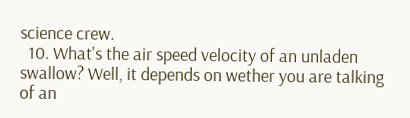science crew.
  10. What's the air speed velocity of an unladen swallow? Well, it depends on wether you are talking of an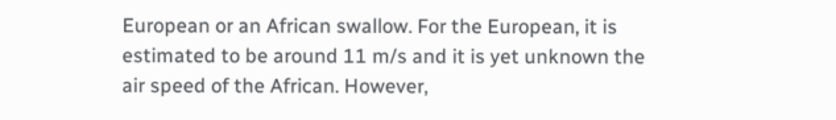European or an African swallow. For the European, it is estimated to be around 11 m/s and it is yet unknown the air speed of the African. However,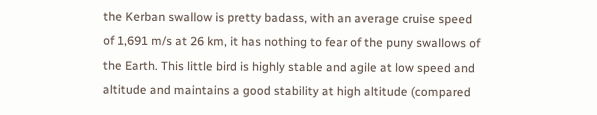the Kerban swallow is pretty badass, with an average cruise speed of 1,691 m/s at 26 km, it has nothing to fear of the puny swallows of the Earth. This little bird is highly stable and agile at low speed and altitude and maintains a good stability at high altitude (compared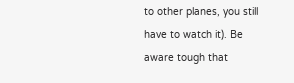to other planes, you still have to watch it). Be aware tough that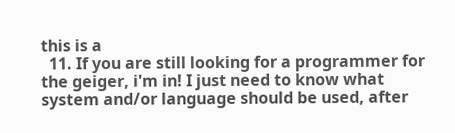this is a
  11. If you are still looking for a programmer for the geiger, i'm in! I just need to know what system and/or language should be used, after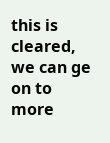this is cleared, we can ge on to more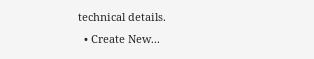technical details.
  • Create New...